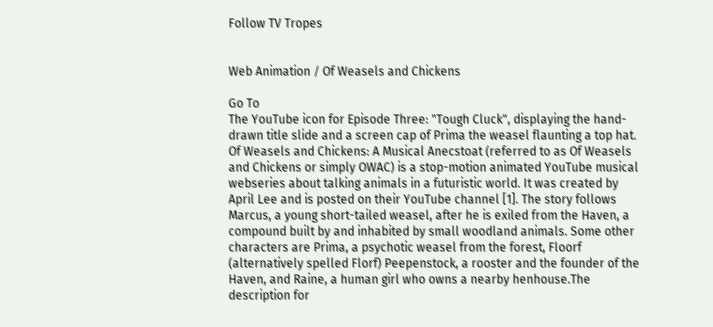Follow TV Tropes


Web Animation / Of Weasels and Chickens

Go To
The YouTube icon for Episode Three: "Tough Cluck", displaying the hand-drawn title slide and a screen cap of Prima the weasel flaunting a top hat.
Of Weasels and Chickens: A Musical Anecstoat (referred to as Of Weasels and Chickens or simply OWAC) is a stop-motion animated YouTube musical webseries about talking animals in a futuristic world. It was created by April Lee and is posted on their YouTube channel [1]. The story follows Marcus, a young short-tailed weasel, after he is exiled from the Haven, a compound built by and inhabited by small woodland animals. Some other characters are Prima, a psychotic weasel from the forest, Floorf (alternatively spelled Florf) Peepenstock, a rooster and the founder of the Haven, and Raine, a human girl who owns a nearby henhouse.The description for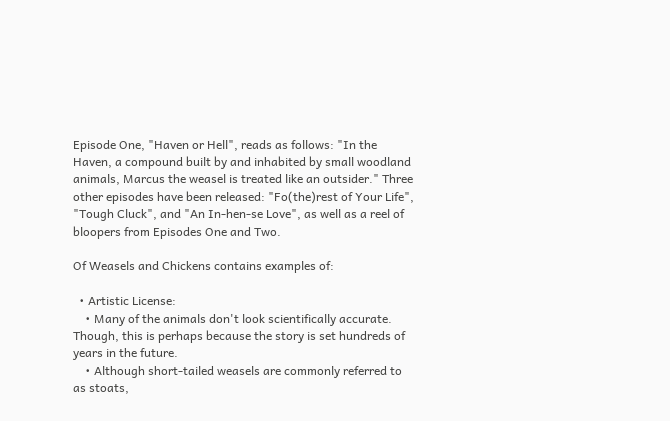Episode One, "Haven or Hell", reads as follows: "In the Haven, a compound built by and inhabited by small woodland animals, Marcus the weasel is treated like an outsider." Three other episodes have been released: "Fo(the)rest of Your Life", "Tough Cluck", and "An In-hen-se Love", as well as a reel of bloopers from Episodes One and Two.

Of Weasels and Chickens contains examples of:

  • Artistic License:
    • Many of the animals don't look scientifically accurate. Though, this is perhaps because the story is set hundreds of years in the future.
    • Although short-tailed weasels are commonly referred to as stoats,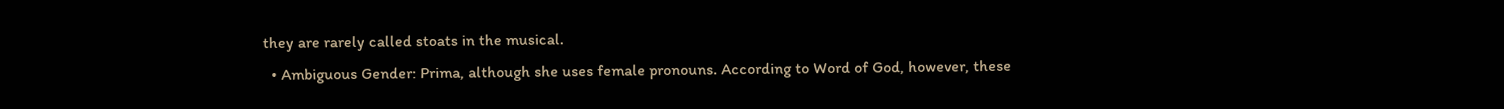they are rarely called stoats in the musical.
  • Ambiguous Gender: Prima, although she uses female pronouns. According to Word of God, however, these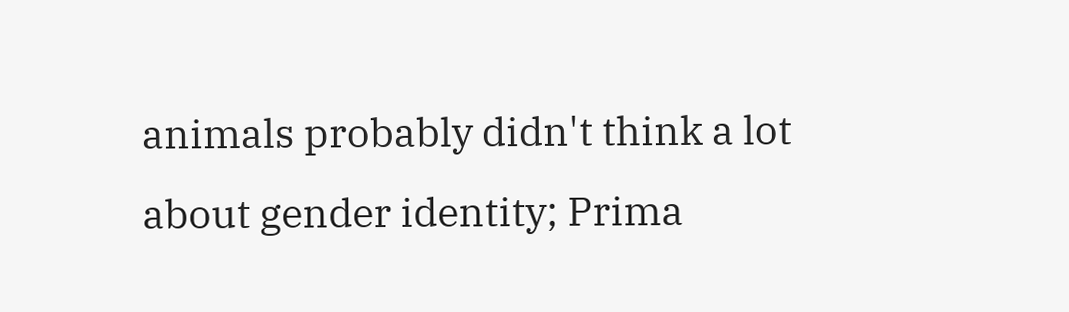animals probably didn't think a lot about gender identity; Prima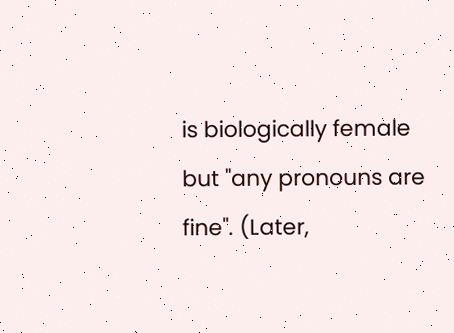is biologically female but "any pronouns are fine". (Later,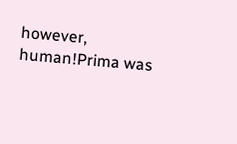however, human!Prima was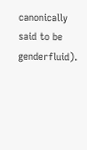canonically said to be genderfluid).